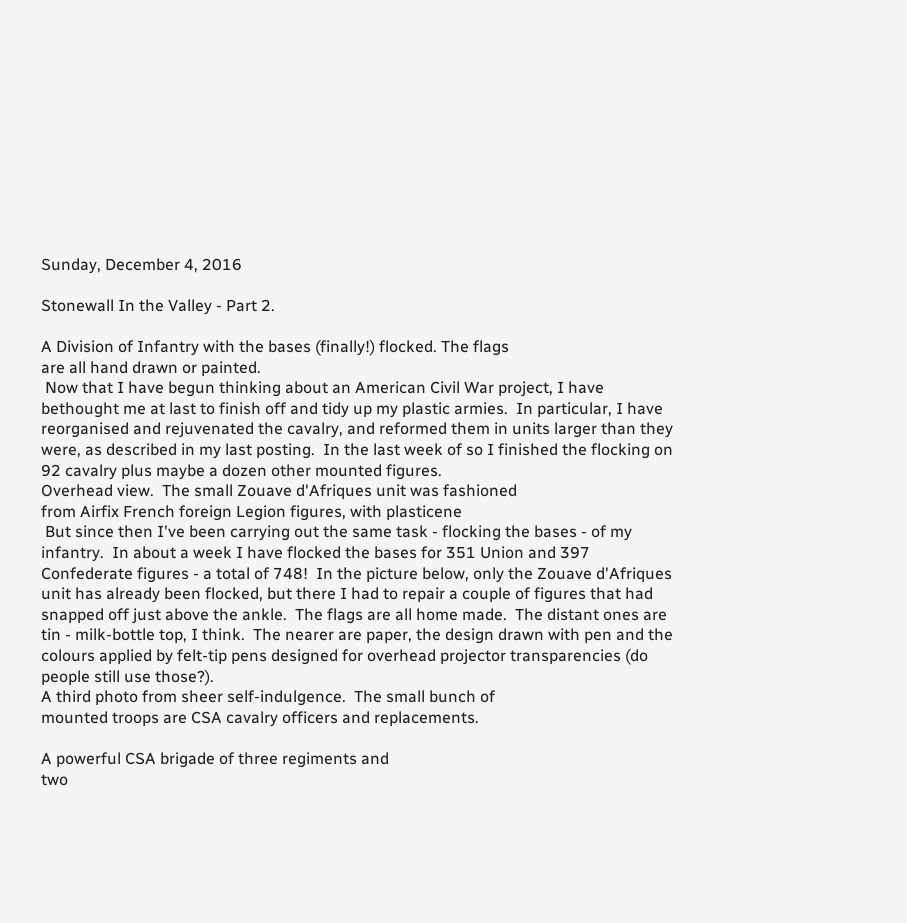Sunday, December 4, 2016

Stonewall In the Valley - Part 2.

A Division of Infantry with the bases (finally!) flocked. The flags
are all hand drawn or painted.
 Now that I have begun thinking about an American Civil War project, I have bethought me at last to finish off and tidy up my plastic armies.  In particular, I have reorganised and rejuvenated the cavalry, and reformed them in units larger than they were, as described in my last posting.  In the last week of so I finished the flocking on 92 cavalry plus maybe a dozen other mounted figures.
Overhead view.  The small Zouave d'Afriques unit was fashioned
from Airfix French foreign Legion figures, with plasticene
 But since then I've been carrying out the same task - flocking the bases - of my infantry.  In about a week I have flocked the bases for 351 Union and 397 Confederate figures - a total of 748!  In the picture below, only the Zouave d'Afriques unit has already been flocked, but there I had to repair a couple of figures that had snapped off just above the ankle.  The flags are all home made.  The distant ones are tin - milk-bottle top, I think.  The nearer are paper, the design drawn with pen and the colours applied by felt-tip pens designed for overhead projector transparencies (do people still use those?).
A third photo from sheer self-indulgence.  The small bunch of
mounted troops are CSA cavalry officers and replacements.

A powerful CSA brigade of three regiments and
two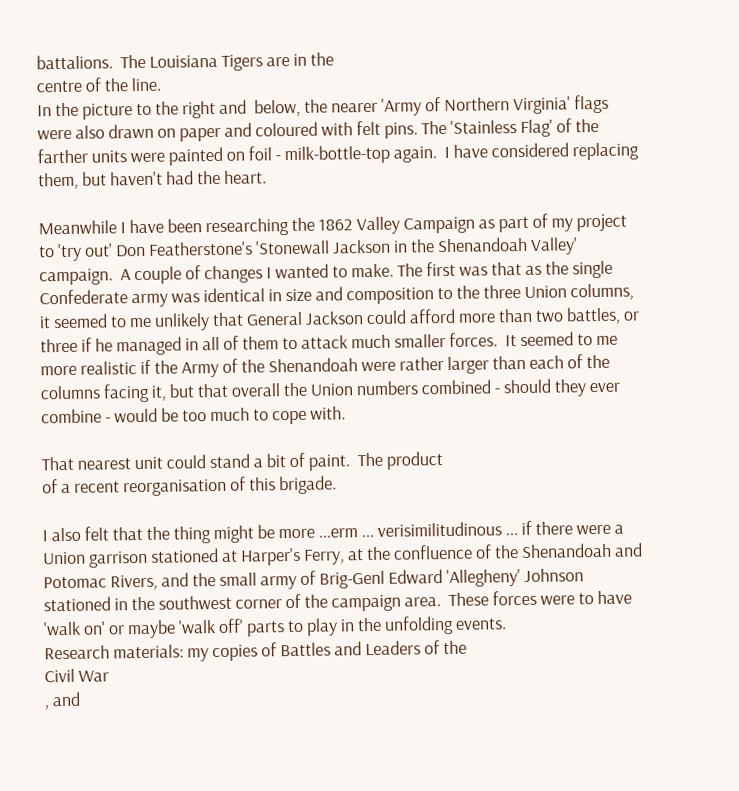battalions.  The Louisiana Tigers are in the
centre of the line.
In the picture to the right and  below, the nearer 'Army of Northern Virginia' flags were also drawn on paper and coloured with felt pins. The 'Stainless Flag' of the farther units were painted on foil - milk-bottle-top again.  I have considered replacing them, but haven't had the heart.

Meanwhile I have been researching the 1862 Valley Campaign as part of my project to 'try out' Don Featherstone's 'Stonewall Jackson in the Shenandoah Valley' campaign.  A couple of changes I wanted to make. The first was that as the single Confederate army was identical in size and composition to the three Union columns, it seemed to me unlikely that General Jackson could afford more than two battles, or three if he managed in all of them to attack much smaller forces.  It seemed to me more realistic if the Army of the Shenandoah were rather larger than each of the columns facing it, but that overall the Union numbers combined - should they ever combine - would be too much to cope with.

That nearest unit could stand a bit of paint.  The product
of a recent reorganisation of this brigade.

I also felt that the thing might be more ...erm ... verisimilitudinous ... if there were a Union garrison stationed at Harper's Ferry, at the confluence of the Shenandoah and Potomac Rivers, and the small army of Brig-Genl Edward 'Allegheny' Johnson stationed in the southwest corner of the campaign area.  These forces were to have 'walk on' or maybe 'walk off' parts to play in the unfolding events.
Research materials: my copies of Battles and Leaders of the
Civil War
, and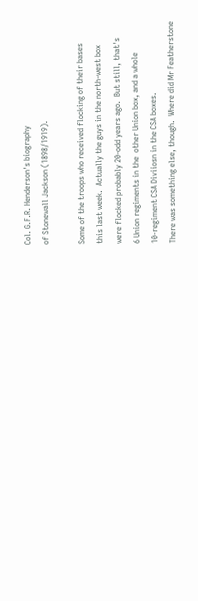Col. G.F.R. Henderson's biography
of Stonewall Jackson (1898/1919).

Some of the troops who received flocking of their bases
this last week.  Actually the guys in the north-west box
were flocked probably 20-odd years ago.  But still, that's
6 Union regiments in the  other Union box, and a whole
10-regiment CSA Diviiosn in the CSA boxes.
There was something else, though.  Where did Mr Featherstone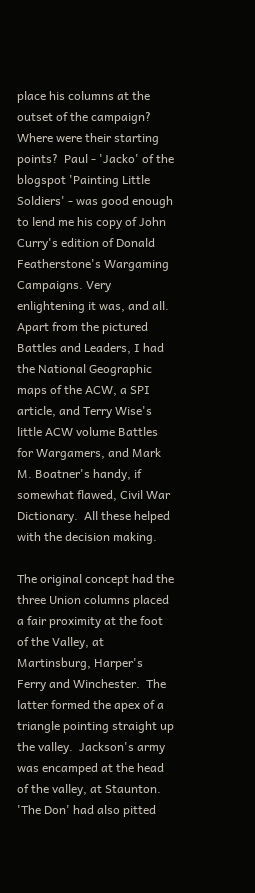place his columns at the outset of the campaign?  Where were their starting points?  Paul - 'Jacko' of the blogspot 'Painting Little Soldiers' - was good enough to lend me his copy of John Curry's edition of Donald Featherstone's Wargaming Campaigns. Very enlightening it was, and all. Apart from the pictured Battles and Leaders, I had the National Geographic maps of the ACW, a SPI article, and Terry Wise's little ACW volume Battles for Wargamers, and Mark M. Boatner's handy, if somewhat flawed, Civil War Dictionary.  All these helped with the decision making.

The original concept had the three Union columns placed a fair proximity at the foot of the Valley, at Martinsburg, Harper's Ferry and Winchester.  The latter formed the apex of a triangle pointing straight up the valley.  Jackson's army was encamped at the head of the valley, at Staunton.  'The Don' had also pitted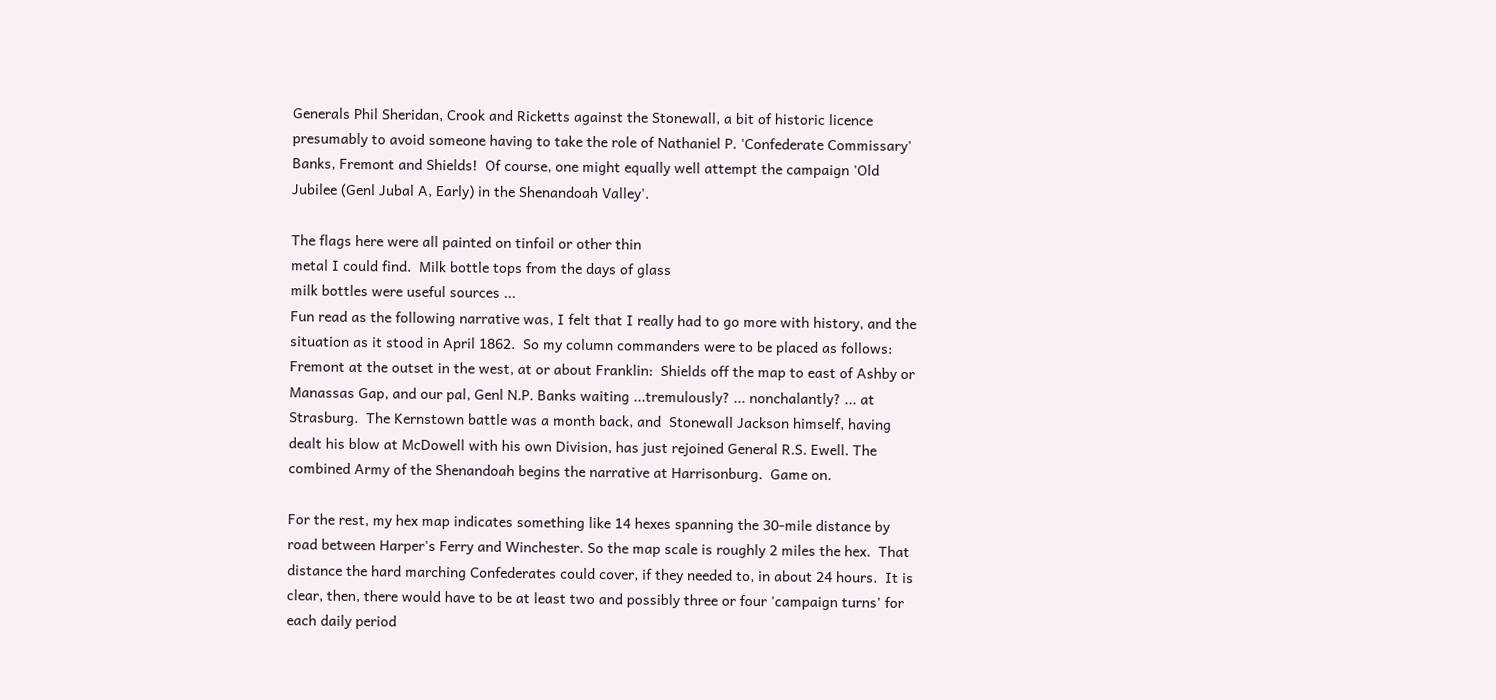Generals Phil Sheridan, Crook and Ricketts against the Stonewall, a bit of historic licence presumably to avoid someone having to take the role of Nathaniel P. 'Confederate Commissary' Banks, Fremont and Shields!  Of course, one might equally well attempt the campaign 'Old Jubilee (Genl Jubal A, Early) in the Shenandoah Valley'.

The flags here were all painted on tinfoil or other thin
metal I could find.  Milk bottle tops from the days of glass
milk bottles were useful sources ...
Fun read as the following narrative was, I felt that I really had to go more with history, and the situation as it stood in April 1862.  So my column commanders were to be placed as follows: Fremont at the outset in the west, at or about Franklin:  Shields off the map to east of Ashby or Manassas Gap, and our pal, Genl N.P. Banks waiting ...tremulously? ... nonchalantly? ... at Strasburg.  The Kernstown battle was a month back, and  Stonewall Jackson himself, having dealt his blow at McDowell with his own Division, has just rejoined General R.S. Ewell. The combined Army of the Shenandoah begins the narrative at Harrisonburg.  Game on.

For the rest, my hex map indicates something like 14 hexes spanning the 30-mile distance by road between Harper's Ferry and Winchester. So the map scale is roughly 2 miles the hex.  That distance the hard marching Confederates could cover, if they needed to, in about 24 hours.  It is clear, then, there would have to be at least two and possibly three or four 'campaign turns' for each daily period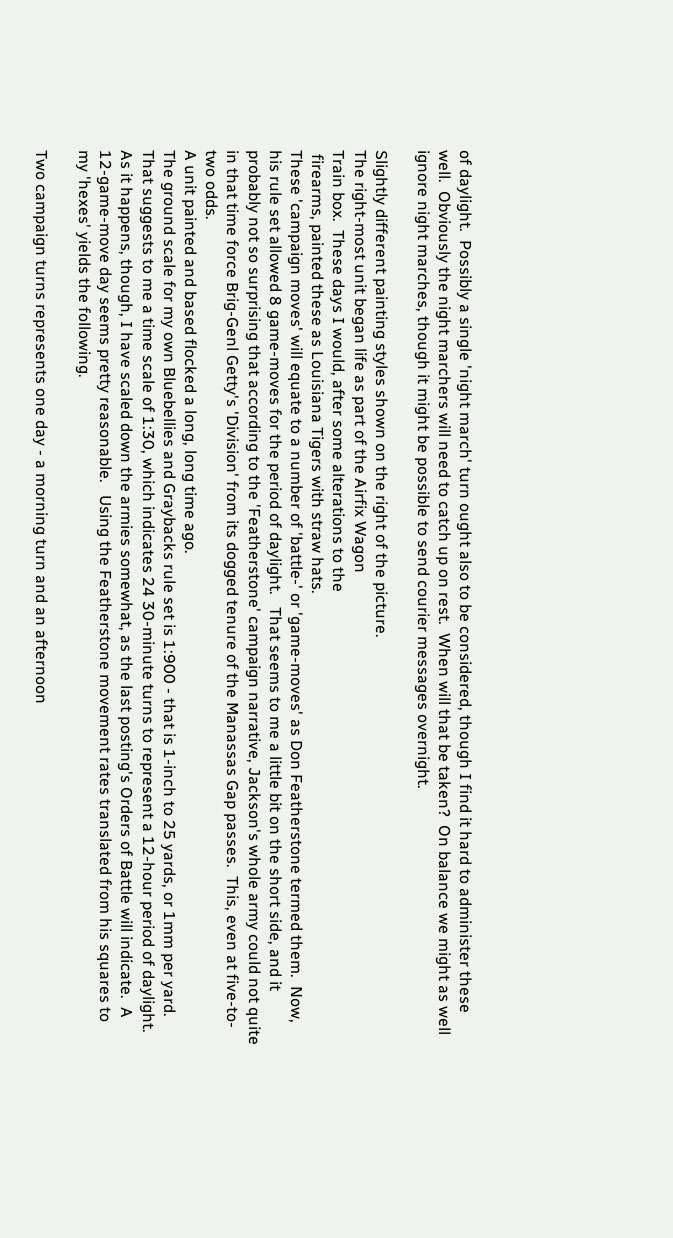of daylight.  Possibly a single 'night march' turn ought also to be considered, though I find it hard to administer these well.  Obviously the night marchers will need to catch up on rest.  When will that be taken?  On balance we might as well ignore night marches, though it might be possible to send courier messages overnight.

Slightly different painting styles shown on the right of the picture.
The right-most unit began life as part of the Airfix Wagon
Train box.  These days I would, after some alterations to the
 firearms, painted these as Louisiana Tigers with straw hats.
These 'campaign moves' will equate to a number of 'battle-' or 'game-moves' as Don Featherstone termed them.  Now, his rule set allowed 8 game-moves for the period of daylight.   That seems to me a little bit on the short side, and it probably not so surprising that according to the 'Featherstone' campaign narrative, Jackson's whole army could not quite in that time force Brig-Genl Getty's 'Division' from its dogged tenure of the Manassas Gap passes.  This, even at five-to-two odds.
A unit painted and based flocked a long, long time ago.
The ground scale for my own Bluebellies and Graybacks rule set is 1:900 - that is 1-inch to 25 yards, or 1mm per yard.  That suggests to me a time scale of 1:30, which indicates 24 30-minute turns to represent a 12-hour period of daylight.  As it happens, though, I have scaled down the armies somewhat, as the last posting's Orders of Battle will indicate.  A 12-game-move day seems pretty reasonable.   Using the Featherstone movement rates translated from his squares to my 'hexes' yields the following.

Two campaign turns represents one day - a morning turn and an afternoon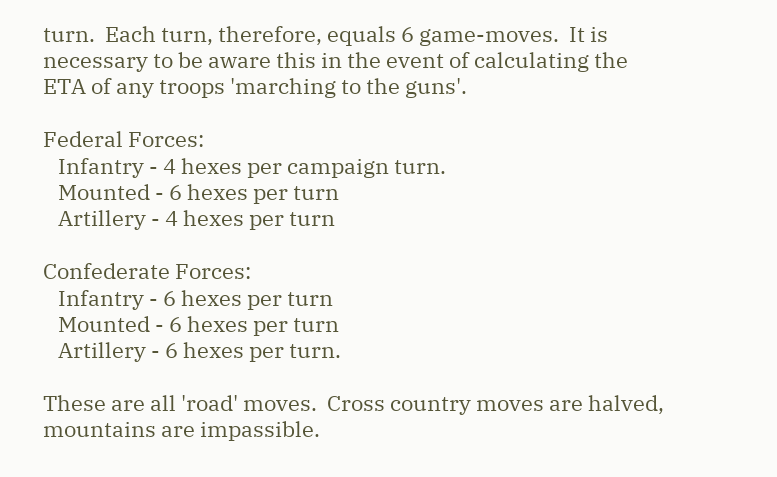turn.  Each turn, therefore, equals 6 game-moves.  It is necessary to be aware this in the event of calculating the ETA of any troops 'marching to the guns'.

Federal Forces:
   Infantry - 4 hexes per campaign turn.
   Mounted - 6 hexes per turn
   Artillery - 4 hexes per turn

Confederate Forces:
   Infantry - 6 hexes per turn
   Mounted - 6 hexes per turn
   Artillery - 6 hexes per turn.

These are all 'road' moves.  Cross country moves are halved, mountains are impassible.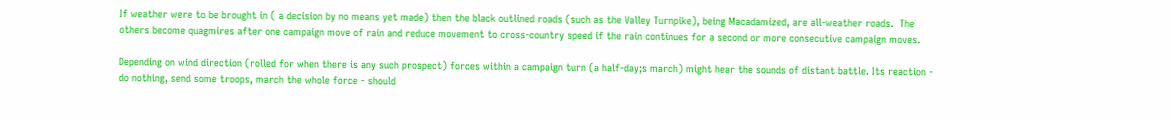If weather were to be brought in ( a decision by no means yet made) then the black outlined roads (such as the Valley Turnpike), being Macadamized, are all-weather roads.  The others become quagmires after one campaign move of rain and reduce movement to cross-country speed if the rain continues for a second or more consecutive campaign moves.

Depending on wind direction (rolled for when there is any such prospect) forces within a campaign turn (a half-day;s march) might hear the sounds of distant battle. Its reaction - do nothing, send some troops, march the whole force - should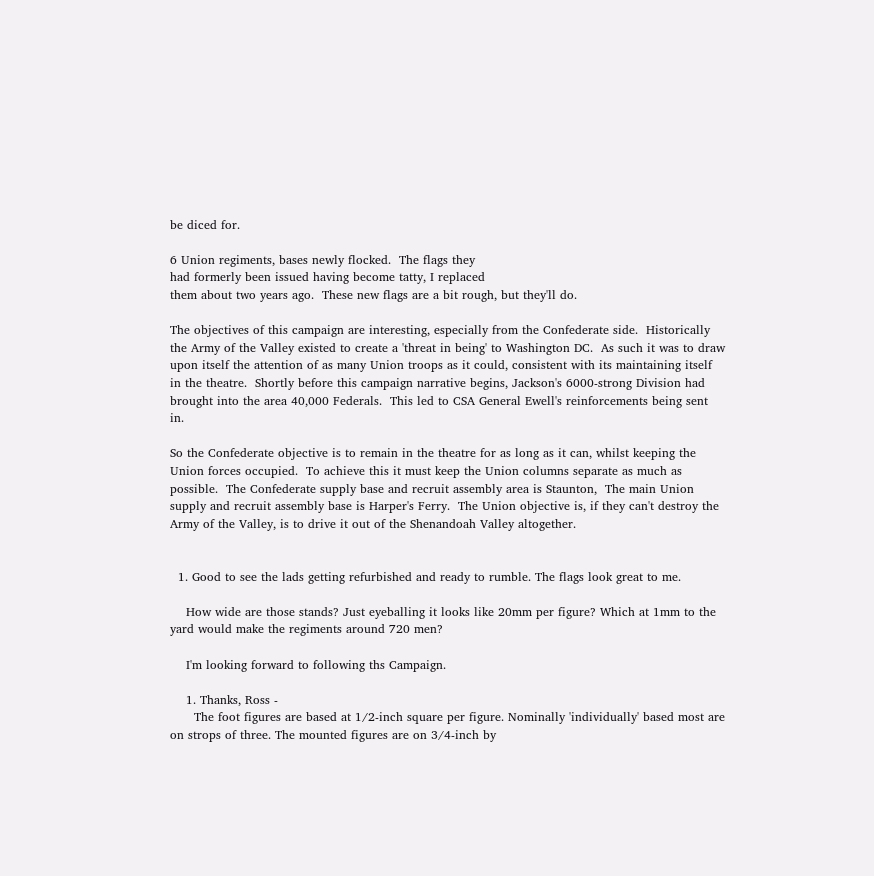be diced for.

6 Union regiments, bases newly flocked.  The flags they
had formerly been issued having become tatty, I replaced
them about two years ago.  These new flags are a bit rough, but they'll do.

The objectives of this campaign are interesting, especially from the Confederate side.  Historically the Army of the Valley existed to create a 'threat in being' to Washington DC.  As such it was to draw upon itself the attention of as many Union troops as it could, consistent with its maintaining itself in the theatre.  Shortly before this campaign narrative begins, Jackson's 6000-strong Division had brought into the area 40,000 Federals.  This led to CSA General Ewell's reinforcements being sent in.

So the Confederate objective is to remain in the theatre for as long as it can, whilst keeping the Union forces occupied.  To achieve this it must keep the Union columns separate as much as possible.  The Confederate supply base and recruit assembly area is Staunton,  The main Union supply and recruit assembly base is Harper's Ferry.  The Union objective is, if they can't destroy the Army of the Valley, is to drive it out of the Shenandoah Valley altogether.


  1. Good to see the lads getting refurbished and ready to rumble. The flags look great to me.

    How wide are those stands? Just eyeballing it looks like 20mm per figure? Which at 1mm to the yard would make the regiments around 720 men?

    I'm looking forward to following ths Campaign.

    1. Thanks, Ross -
      The foot figures are based at 1/2-inch square per figure. Nominally 'individually' based most are on strops of three. The mounted figures are on 3/4-inch by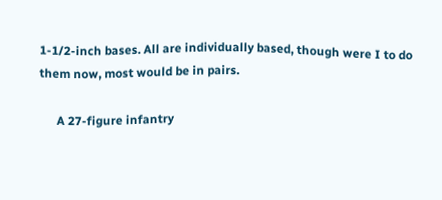1-1/2-inch bases. All are individually based, though were I to do them now, most would be in pairs.

      A 27-figure infantry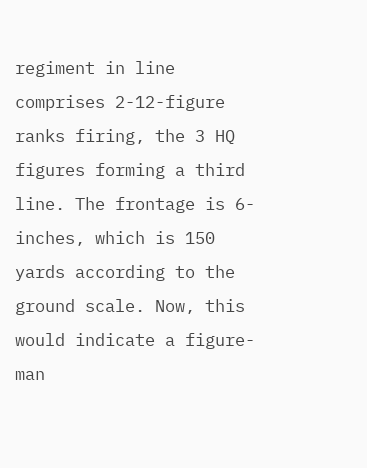regiment in line comprises 2-12-figure ranks firing, the 3 HQ figures forming a third line. The frontage is 6-inches, which is 150 yards according to the ground scale. Now, this would indicate a figure-man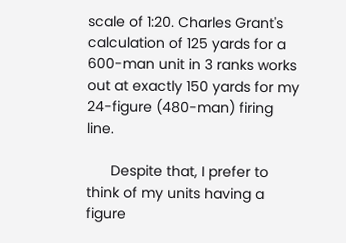scale of 1:20. Charles Grant's calculation of 125 yards for a 600-man unit in 3 ranks works out at exactly 150 yards for my 24-figure (480-man) firing line.

      Despite that, I prefer to think of my units having a figure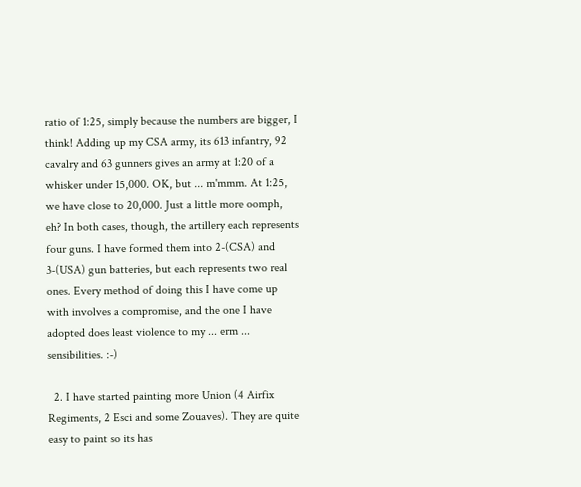ratio of 1:25, simply because the numbers are bigger, I think! Adding up my CSA army, its 613 infantry, 92 cavalry and 63 gunners gives an army at 1:20 of a whisker under 15,000. OK, but ... m'mmm. At 1:25, we have close to 20,000. Just a little more oomph, eh? In both cases, though, the artillery each represents four guns. I have formed them into 2-(CSA) and 3-(USA) gun batteries, but each represents two real ones. Every method of doing this I have come up with involves a compromise, and the one I have adopted does least violence to my ... erm ... sensibilities. :-)

  2. I have started painting more Union (4 Airfix Regiments, 2 Esci and some Zouaves). They are quite easy to paint so its has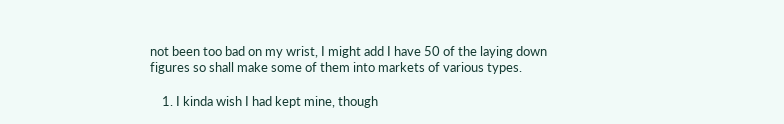not been too bad on my wrist, I might add I have 50 of the laying down figures so shall make some of them into markets of various types.

    1. I kinda wish I had kept mine, though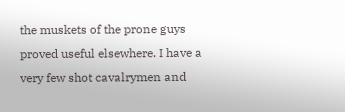the muskets of the prone guys proved useful elsewhere. I have a very few shot cavalrymen and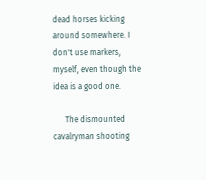dead horses kicking around somewhere. I don't use markers, myself, even though the idea is a good one.

      The dismounted cavalryman shooting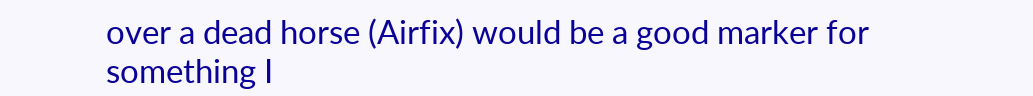over a dead horse (Airfix) would be a good marker for something I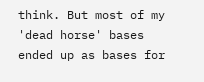think. But most of my 'dead horse' bases ended up as bases for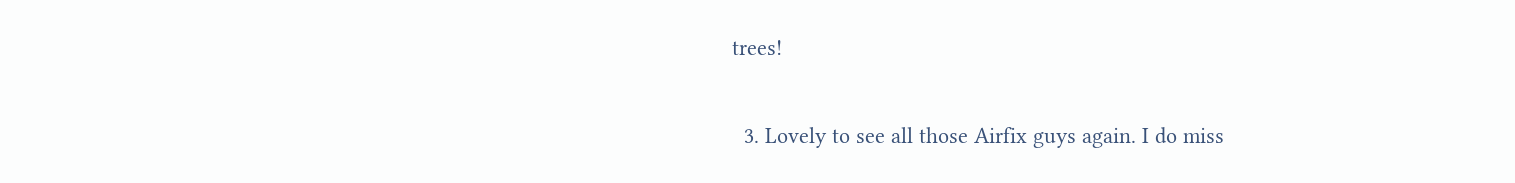trees!

  3. Lovely to see all those Airfix guys again. I do miss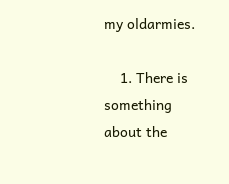my oldarmies.

    1. There is something about the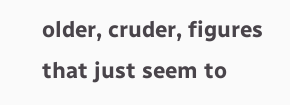older, cruder, figures that just seem to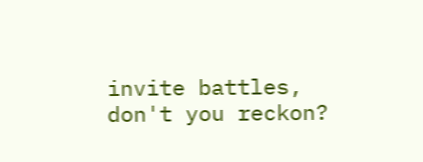invite battles, don't you reckon?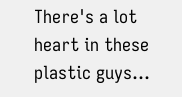There's a lot heart in these plastic guys...